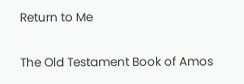Return to Me

The Old Testament Book of Amos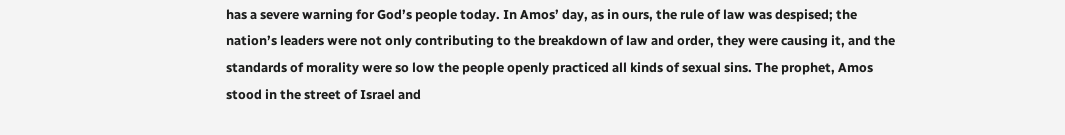has a severe warning for God’s people today. In Amos’ day, as in ours, the rule of law was despised; the nation’s leaders were not only contributing to the breakdown of law and order, they were causing it, and the standards of morality were so low the people openly practiced all kinds of sexual sins. The prophet, Amos stood in the street of Israel and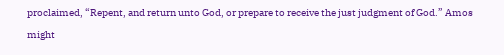proclaimed, “Repent, and return unto God, or prepare to receive the just judgment of God.” Amos might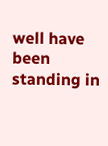well have been standing in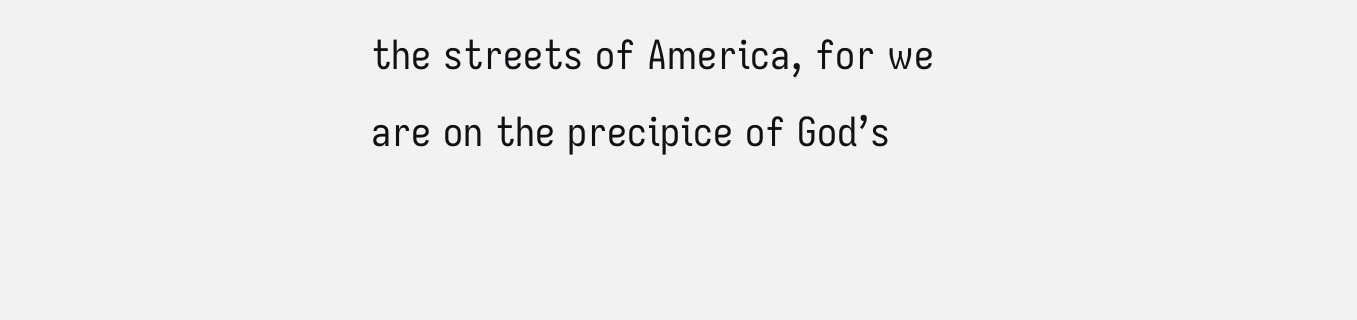the streets of America, for we are on the precipice of God’s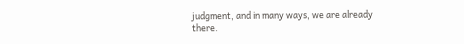judgment, and in many ways, we are already there.